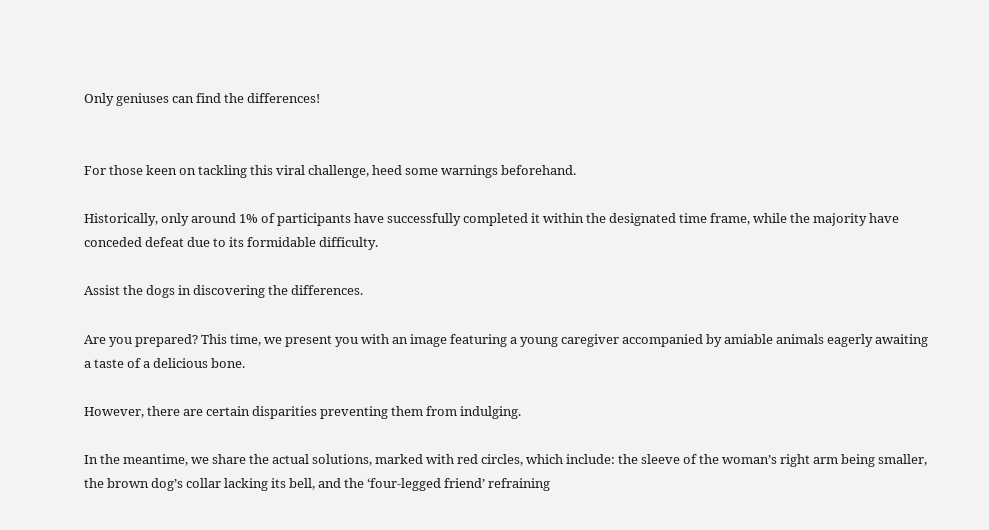Only geniuses can find the differences!


For those keen on tackling this viral challenge, heed some warnings beforehand.

Historically, only around 1% of participants have successfully completed it within the designated time frame, while the majority have conceded defeat due to its formidable difficulty.

Assist the dogs in discovering the differences.

Are you prepared? This time, we present you with an image featuring a young caregiver accompanied by amiable animals eagerly awaiting a taste of a delicious bone.

However, there are certain disparities preventing them from indulging.

In the meantime, we share the actual solutions, marked with red circles, which include: the sleeve of the woman’s right arm being smaller, the brown dog’s collar lacking its bell, and the ‘four-legged friend’ refraining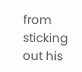from sticking out his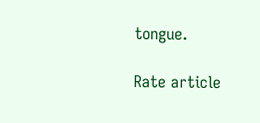tongue.

Rate article